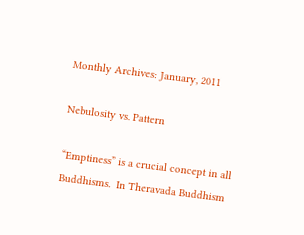Monthly Archives: January, 2011

Nebulosity vs. Pattern

“Emptiness” is a crucial concept in all Buddhisms.  In Theravada Buddhism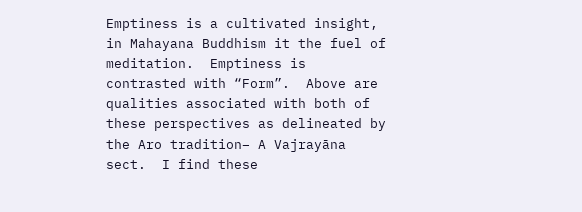Emptiness is a cultivated insight, in Mahayana Buddhism it the fuel of meditation.  Emptiness is contrasted with “Form”.  Above are qualities associated with both of these perspectives as delineated by the Aro tradition– A Vajrayāna sect.  I find these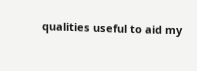qualities useful to aid my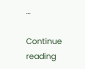…

Continue reading